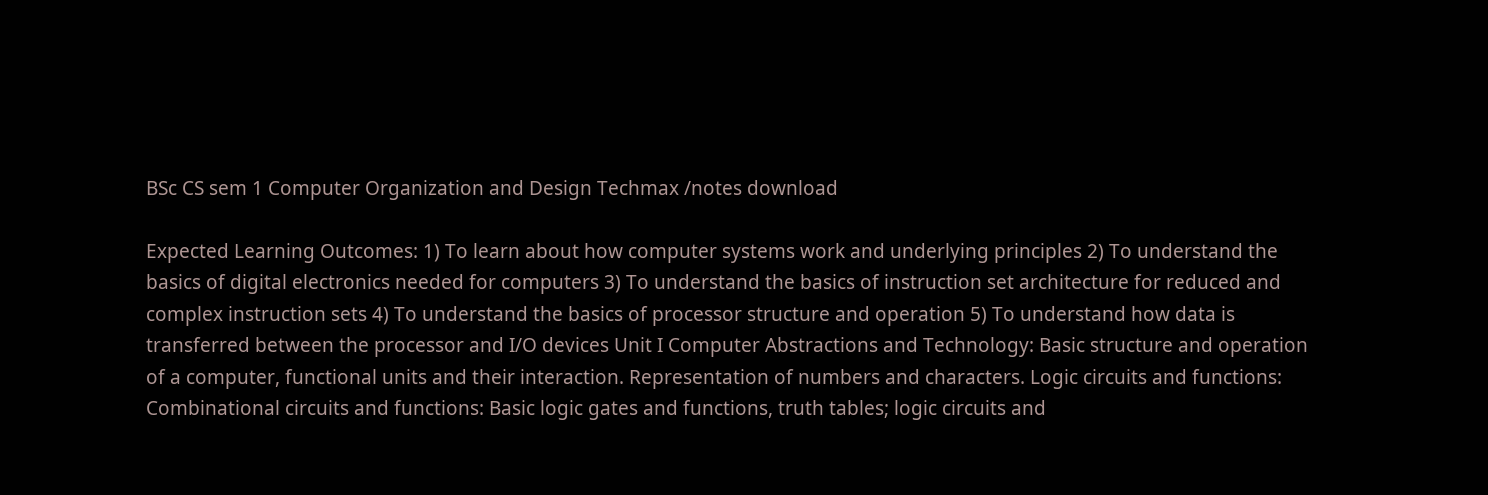BSc CS sem 1 Computer Organization and Design Techmax /notes download

Expected Learning Outcomes: 1) To learn about how computer systems work and underlying principles 2) To understand the basics of digital electronics needed for computers 3) To understand the basics of instruction set architecture for reduced and complex instruction sets 4) To understand the basics of processor structure and operation 5) To understand how data is transferred between the processor and I/O devices Unit I Computer Abstractions and Technology: Basic structure and operation of a computer, functional units and their interaction. Representation of numbers and characters. Logic circuits and functions: Combinational circuits and functions: Basic logic gates and functions, truth tables; logic circuits and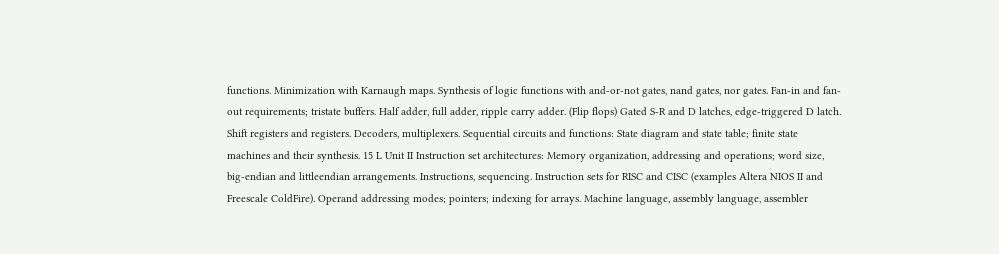functions. Minimization with Karnaugh maps. Synthesis of logic functions with and-or-not gates, nand gates, nor gates. Fan-in and fan-out requirements; tristate buffers. Half adder, full adder, ripple carry adder. (Flip flops) Gated S-R and D latches, edge-triggered D latch. Shift registers and registers. Decoders, multiplexers. Sequential circuits and functions: State diagram and state table; finite state machines and their synthesis. 15 L Unit II Instruction set architectures: Memory organization, addressing and operations; word size, big-endian and littleendian arrangements. Instructions, sequencing. Instruction sets for RISC and CISC (examples Altera NIOS II and Freescale ColdFire). Operand addressing modes; pointers; indexing for arrays. Machine language, assembly language, assembler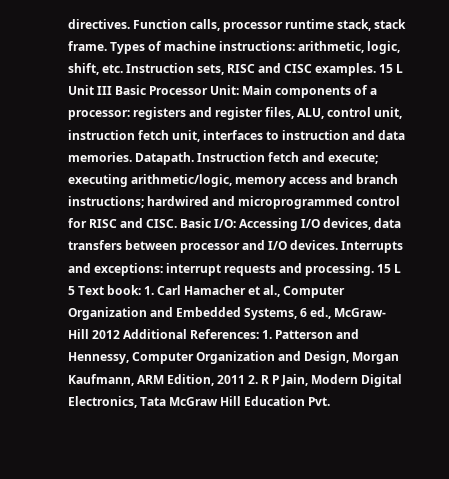directives. Function calls, processor runtime stack, stack frame. Types of machine instructions: arithmetic, logic, shift, etc. Instruction sets, RISC and CISC examples. 15 L Unit III Basic Processor Unit: Main components of a processor: registers and register files, ALU, control unit, instruction fetch unit, interfaces to instruction and data memories. Datapath. Instruction fetch and execute; executing arithmetic/logic, memory access and branch instructions; hardwired and microprogrammed control for RISC and CISC. Basic I/O: Accessing I/O devices, data transfers between processor and I/O devices. Interrupts and exceptions: interrupt requests and processing. 15 L 5 Text book: 1. Carl Hamacher et al., Computer Organization and Embedded Systems, 6 ed., McGraw-Hill 2012 Additional References: 1. Patterson and Hennessy, Computer Organization and Design, Morgan Kaufmann, ARM Edition, 2011 2. R P Jain, Modern Digital Electronics, Tata McGraw Hill Education Pvt.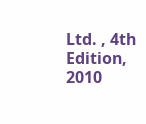Ltd. , 4th Edition, 2010